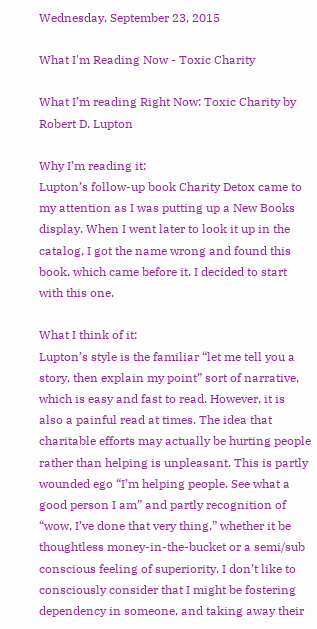Wednesday, September 23, 2015

What I'm Reading Now - Toxic Charity

What I’m reading Right Now: Toxic Charity by Robert D. Lupton

Why I’m reading it:
Lupton’s follow-up book Charity Detox came to my attention as I was putting up a New Books display. When I went later to look it up in the catalog, I got the name wrong and found this book, which came before it. I decided to start with this one.

What I think of it:
Lupton’s style is the familiar “let me tell you a story, then explain my point” sort of narrative, which is easy and fast to read. However, it is also a painful read at times. The idea that charitable efforts may actually be hurting people rather than helping is unpleasant. This is partly wounded ego “I’m helping people. See what a good person I am” and partly recognition of “wow, I’ve done that very thing,” whether it be thoughtless money-in-the-bucket or a semi/sub conscious feeling of superiority. I don’t like to consciously consider that I might be fostering dependency in someone, and taking away their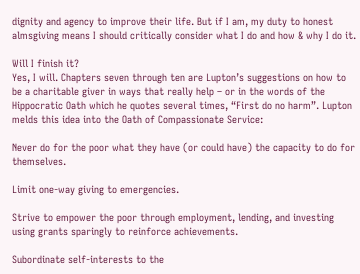dignity and agency to improve their life. But if I am, my duty to honest almsgiving means I should critically consider what I do and how & why I do it.

Will I finish it?
Yes, I will. Chapters seven through ten are Lupton’s suggestions on how to be a charitable giver in ways that really help – or in the words of the Hippocratic Oath which he quotes several times, “First do no harm”. Lupton melds this idea into the Oath of Compassionate Service:

Never do for the poor what they have (or could have) the capacity to do for themselves.

Limit one-way giving to emergencies.

Strive to empower the poor through employment, lending, and investing using grants sparingly to reinforce achievements.

Subordinate self-interests to the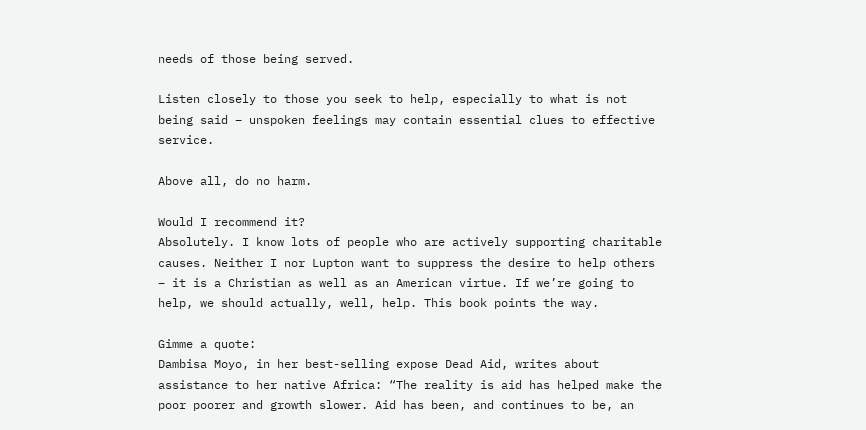needs of those being served.

Listen closely to those you seek to help, especially to what is not being said – unspoken feelings may contain essential clues to effective service.

Above all, do no harm.

Would I recommend it?
Absolutely. I know lots of people who are actively supporting charitable causes. Neither I nor Lupton want to suppress the desire to help others – it is a Christian as well as an American virtue. If we’re going to help, we should actually, well, help. This book points the way.

Gimme a quote:
Dambisa Moyo, in her best-selling expose Dead Aid, writes about assistance to her native Africa: “The reality is aid has helped make the poor poorer and growth slower. Aid has been, and continues to be, an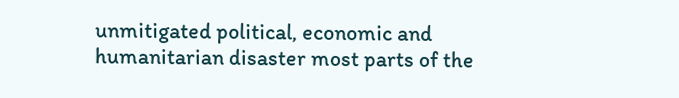unmitigated political, economic and humanitarian disaster most parts of the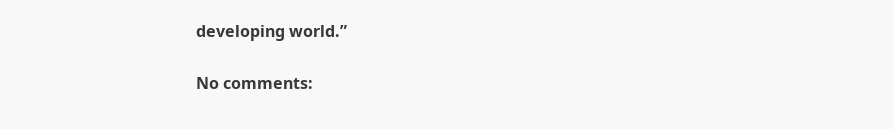developing world.”

No comments: